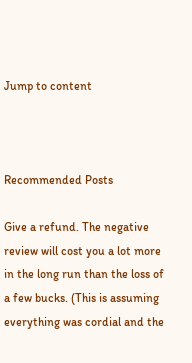Jump to content



Recommended Posts

Give a refund. The negative review will cost you a lot more in the long run than the loss of a few bucks. (This is assuming everything was cordial and the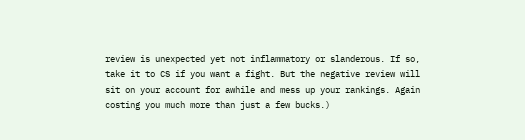review is unexpected yet not inflammatory or slanderous. If so, take it to CS if you want a fight. But the negative review will sit on your account for awhile and mess up your rankings. Again costing you much more than just a few bucks.)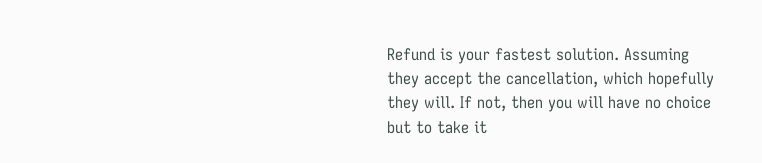Refund is your fastest solution. Assuming they accept the cancellation, which hopefully they will. If not, then you will have no choice but to take it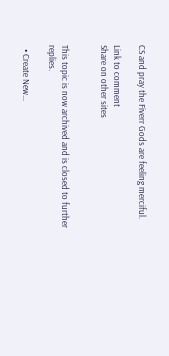CS and pray the Fiverr Gods are feeling merciful.

Link to comment
Share on other sites


This topic is now archived and is closed to further replies.

  • Create New...